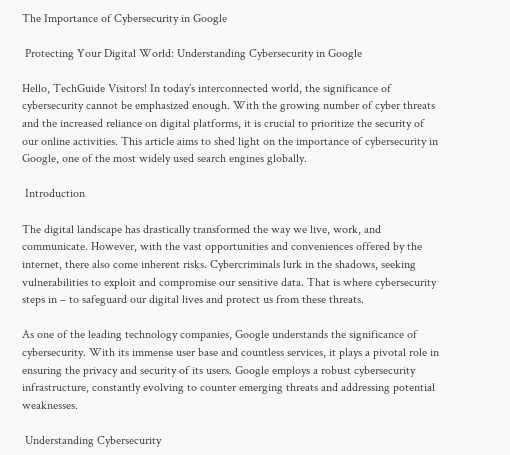The Importance of Cybersecurity in Google

 Protecting Your Digital World: Understanding Cybersecurity in Google

Hello, TechGuide Visitors! In today’s interconnected world, the significance of cybersecurity cannot be emphasized enough. With the growing number of cyber threats and the increased reliance on digital platforms, it is crucial to prioritize the security of our online activities. This article aims to shed light on the importance of cybersecurity in Google, one of the most widely used search engines globally.

 Introduction

The digital landscape has drastically transformed the way we live, work, and communicate. However, with the vast opportunities and conveniences offered by the internet, there also come inherent risks. Cybercriminals lurk in the shadows, seeking vulnerabilities to exploit and compromise our sensitive data. That is where cybersecurity steps in – to safeguard our digital lives and protect us from these threats.

As one of the leading technology companies, Google understands the significance of cybersecurity. With its immense user base and countless services, it plays a pivotal role in ensuring the privacy and security of its users. Google employs a robust cybersecurity infrastructure, constantly evolving to counter emerging threats and addressing potential weaknesses.

 Understanding Cybersecurity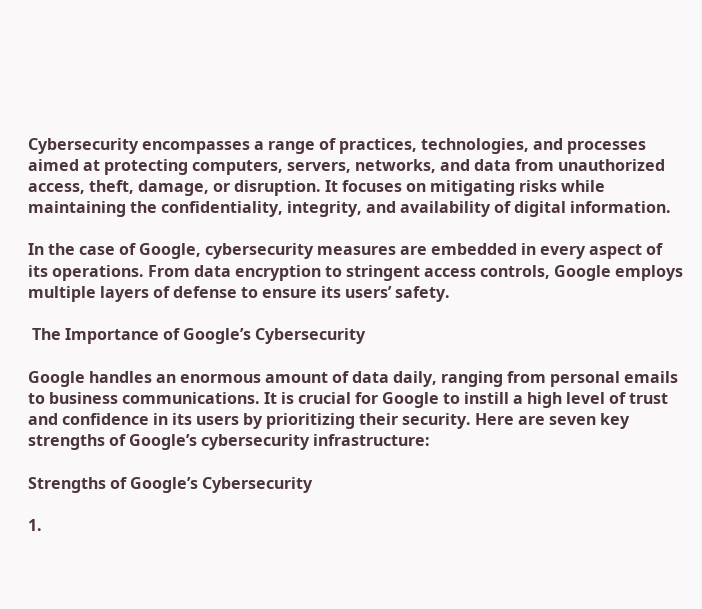Cybersecurity encompasses a range of practices, technologies, and processes aimed at protecting computers, servers, networks, and data from unauthorized access, theft, damage, or disruption. It focuses on mitigating risks while maintaining the confidentiality, integrity, and availability of digital information.

In the case of Google, cybersecurity measures are embedded in every aspect of its operations. From data encryption to stringent access controls, Google employs multiple layers of defense to ensure its users’ safety.

 The Importance of Google’s Cybersecurity

Google handles an enormous amount of data daily, ranging from personal emails to business communications. It is crucial for Google to instill a high level of trust and confidence in its users by prioritizing their security. Here are seven key strengths of Google’s cybersecurity infrastructure:

Strengths of Google’s Cybersecurity

1.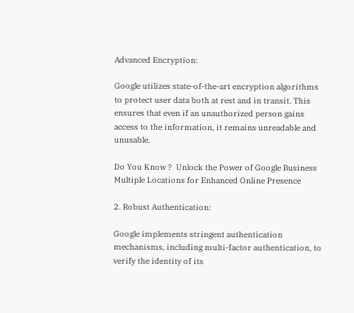Advanced Encryption:

Google utilizes state-of-the-art encryption algorithms to protect user data both at rest and in transit. This ensures that even if an unauthorized person gains access to the information, it remains unreadable and unusable.

Do You Know ?  Unlock the Power of Google Business Multiple Locations for Enhanced Online Presence

2. Robust Authentication:

Google implements stringent authentication mechanisms, including multi-factor authentication, to verify the identity of its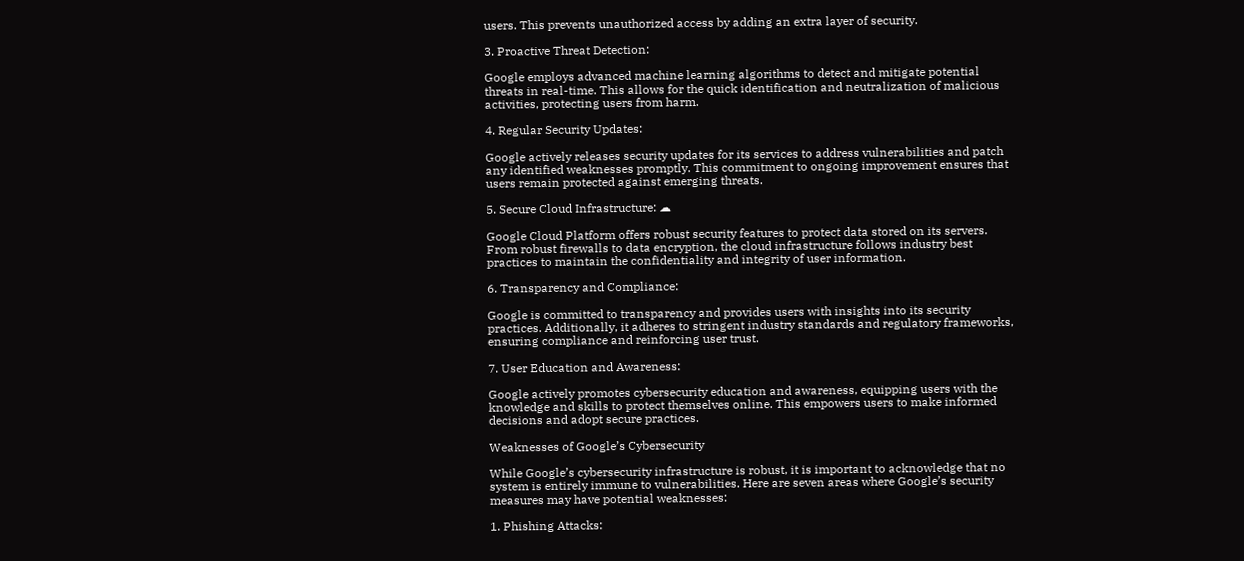users. This prevents unauthorized access by adding an extra layer of security.

3. Proactive Threat Detection:

Google employs advanced machine learning algorithms to detect and mitigate potential threats in real-time. This allows for the quick identification and neutralization of malicious activities, protecting users from harm.

4. Regular Security Updates:

Google actively releases security updates for its services to address vulnerabilities and patch any identified weaknesses promptly. This commitment to ongoing improvement ensures that users remain protected against emerging threats.

5. Secure Cloud Infrastructure: ☁

Google Cloud Platform offers robust security features to protect data stored on its servers. From robust firewalls to data encryption, the cloud infrastructure follows industry best practices to maintain the confidentiality and integrity of user information.

6. Transparency and Compliance:

Google is committed to transparency and provides users with insights into its security practices. Additionally, it adheres to stringent industry standards and regulatory frameworks, ensuring compliance and reinforcing user trust.

7. User Education and Awareness:

Google actively promotes cybersecurity education and awareness, equipping users with the knowledge and skills to protect themselves online. This empowers users to make informed decisions and adopt secure practices.

Weaknesses of Google’s Cybersecurity

While Google’s cybersecurity infrastructure is robust, it is important to acknowledge that no system is entirely immune to vulnerabilities. Here are seven areas where Google’s security measures may have potential weaknesses:

1. Phishing Attacks: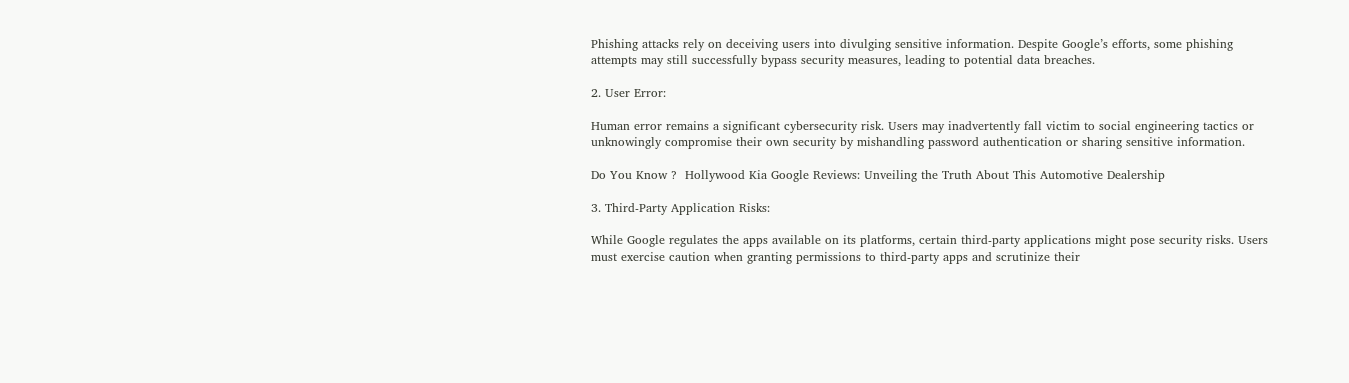Phishing attacks rely on deceiving users into divulging sensitive information. Despite Google’s efforts, some phishing attempts may still successfully bypass security measures, leading to potential data breaches.

2. User Error:

Human error remains a significant cybersecurity risk. Users may inadvertently fall victim to social engineering tactics or unknowingly compromise their own security by mishandling password authentication or sharing sensitive information.

Do You Know ?  Hollywood Kia Google Reviews: Unveiling the Truth About This Automotive Dealership

3. Third-Party Application Risks:

While Google regulates the apps available on its platforms, certain third-party applications might pose security risks. Users must exercise caution when granting permissions to third-party apps and scrutinize their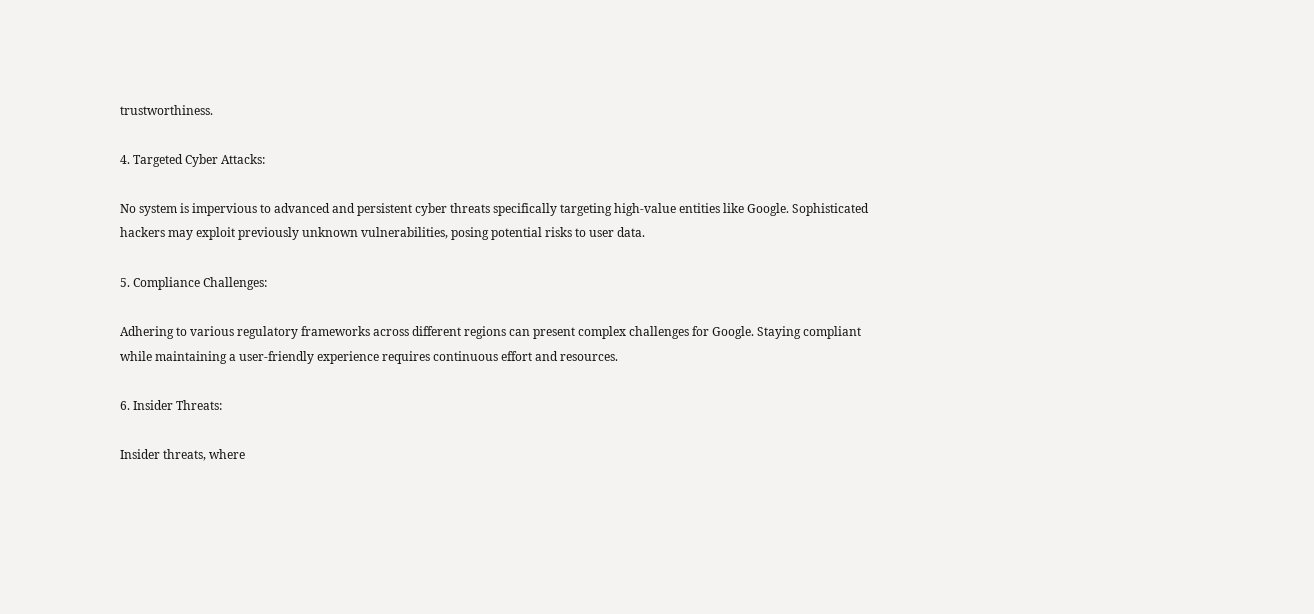trustworthiness.

4. Targeted Cyber Attacks:

No system is impervious to advanced and persistent cyber threats specifically targeting high-value entities like Google. Sophisticated hackers may exploit previously unknown vulnerabilities, posing potential risks to user data.

5. Compliance Challenges:

Adhering to various regulatory frameworks across different regions can present complex challenges for Google. Staying compliant while maintaining a user-friendly experience requires continuous effort and resources.

6. Insider Threats:

Insider threats, where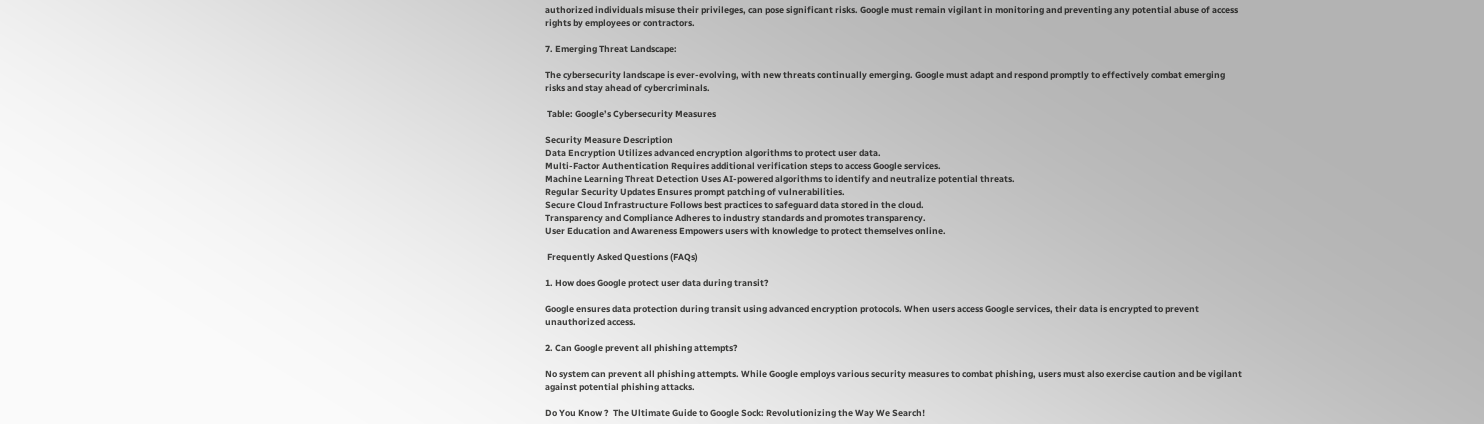authorized individuals misuse their privileges, can pose significant risks. Google must remain vigilant in monitoring and preventing any potential abuse of access rights by employees or contractors.

7. Emerging Threat Landscape:

The cybersecurity landscape is ever-evolving, with new threats continually emerging. Google must adapt and respond promptly to effectively combat emerging risks and stay ahead of cybercriminals.

 Table: Google’s Cybersecurity Measures

Security Measure Description
Data Encryption Utilizes advanced encryption algorithms to protect user data.
Multi-Factor Authentication Requires additional verification steps to access Google services.
Machine Learning Threat Detection Uses AI-powered algorithms to identify and neutralize potential threats.
Regular Security Updates Ensures prompt patching of vulnerabilities.
Secure Cloud Infrastructure Follows best practices to safeguard data stored in the cloud.
Transparency and Compliance Adheres to industry standards and promotes transparency.
User Education and Awareness Empowers users with knowledge to protect themselves online.

 Frequently Asked Questions (FAQs)

1. How does Google protect user data during transit?

Google ensures data protection during transit using advanced encryption protocols. When users access Google services, their data is encrypted to prevent unauthorized access.

2. Can Google prevent all phishing attempts?

No system can prevent all phishing attempts. While Google employs various security measures to combat phishing, users must also exercise caution and be vigilant against potential phishing attacks.

Do You Know ?  The Ultimate Guide to Google Sock: Revolutionizing the Way We Search!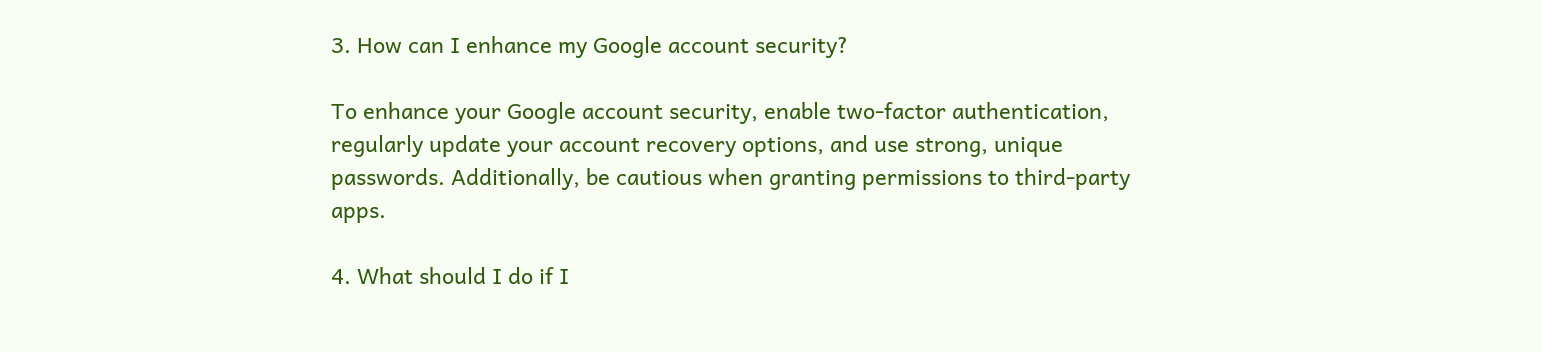3. How can I enhance my Google account security?

To enhance your Google account security, enable two-factor authentication, regularly update your account recovery options, and use strong, unique passwords. Additionally, be cautious when granting permissions to third-party apps.

4. What should I do if I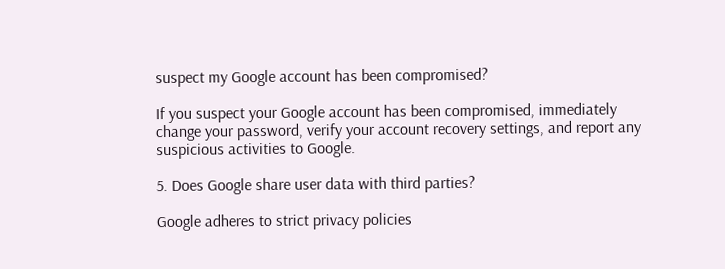suspect my Google account has been compromised?

If you suspect your Google account has been compromised, immediately change your password, verify your account recovery settings, and report any suspicious activities to Google.

5. Does Google share user data with third parties?

Google adheres to strict privacy policies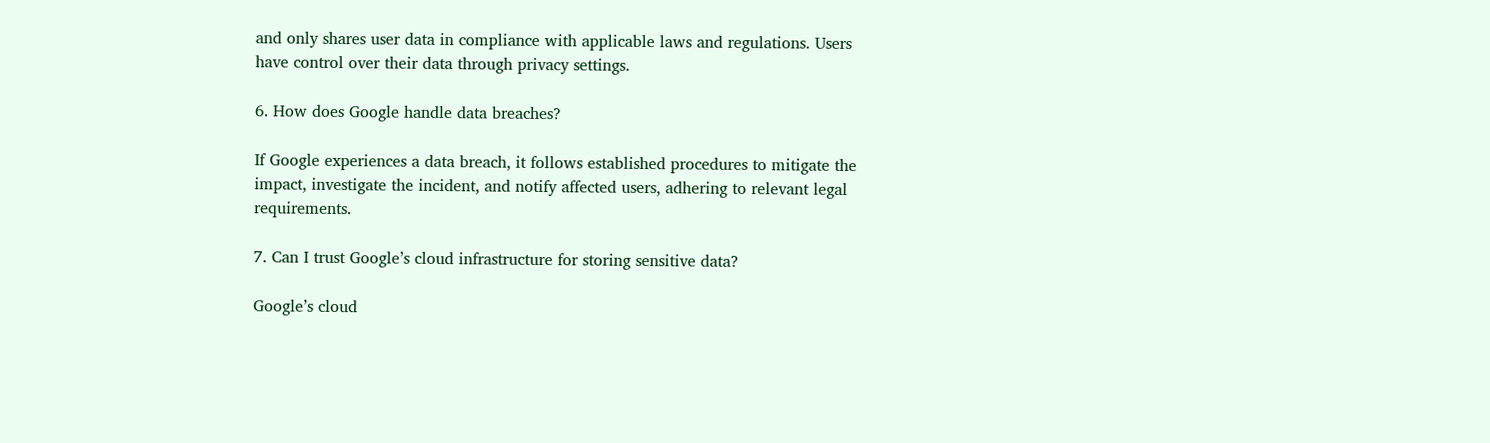and only shares user data in compliance with applicable laws and regulations. Users have control over their data through privacy settings.

6. How does Google handle data breaches?

If Google experiences a data breach, it follows established procedures to mitigate the impact, investigate the incident, and notify affected users, adhering to relevant legal requirements.

7. Can I trust Google’s cloud infrastructure for storing sensitive data?

Google’s cloud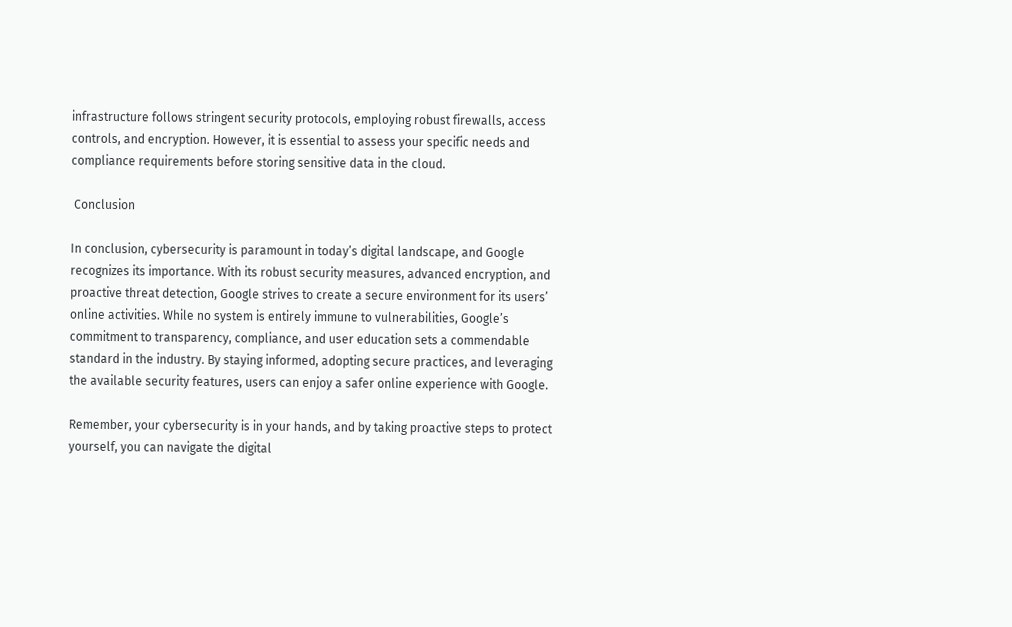infrastructure follows stringent security protocols, employing robust firewalls, access controls, and encryption. However, it is essential to assess your specific needs and compliance requirements before storing sensitive data in the cloud.

 Conclusion

In conclusion, cybersecurity is paramount in today’s digital landscape, and Google recognizes its importance. With its robust security measures, advanced encryption, and proactive threat detection, Google strives to create a secure environment for its users’ online activities. While no system is entirely immune to vulnerabilities, Google’s commitment to transparency, compliance, and user education sets a commendable standard in the industry. By staying informed, adopting secure practices, and leveraging the available security features, users can enjoy a safer online experience with Google.

Remember, your cybersecurity is in your hands, and by taking proactive steps to protect yourself, you can navigate the digital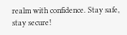realm with confidence. Stay safe, stay secure!